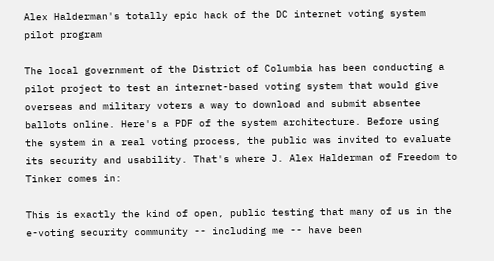Alex Halderman's totally epic hack of the DC internet voting system pilot program

The local government of the District of Columbia has been conducting a pilot project to test an internet-based voting system that would give overseas and military voters a way to download and submit absentee ballots online. Here's a PDF of the system architecture. Before using the system in a real voting process, the public was invited to evaluate its security and usability. That's where J. Alex Halderman of Freedom to Tinker comes in:

This is exactly the kind of open, public testing that many of us in the e-voting security community -- including me -- have been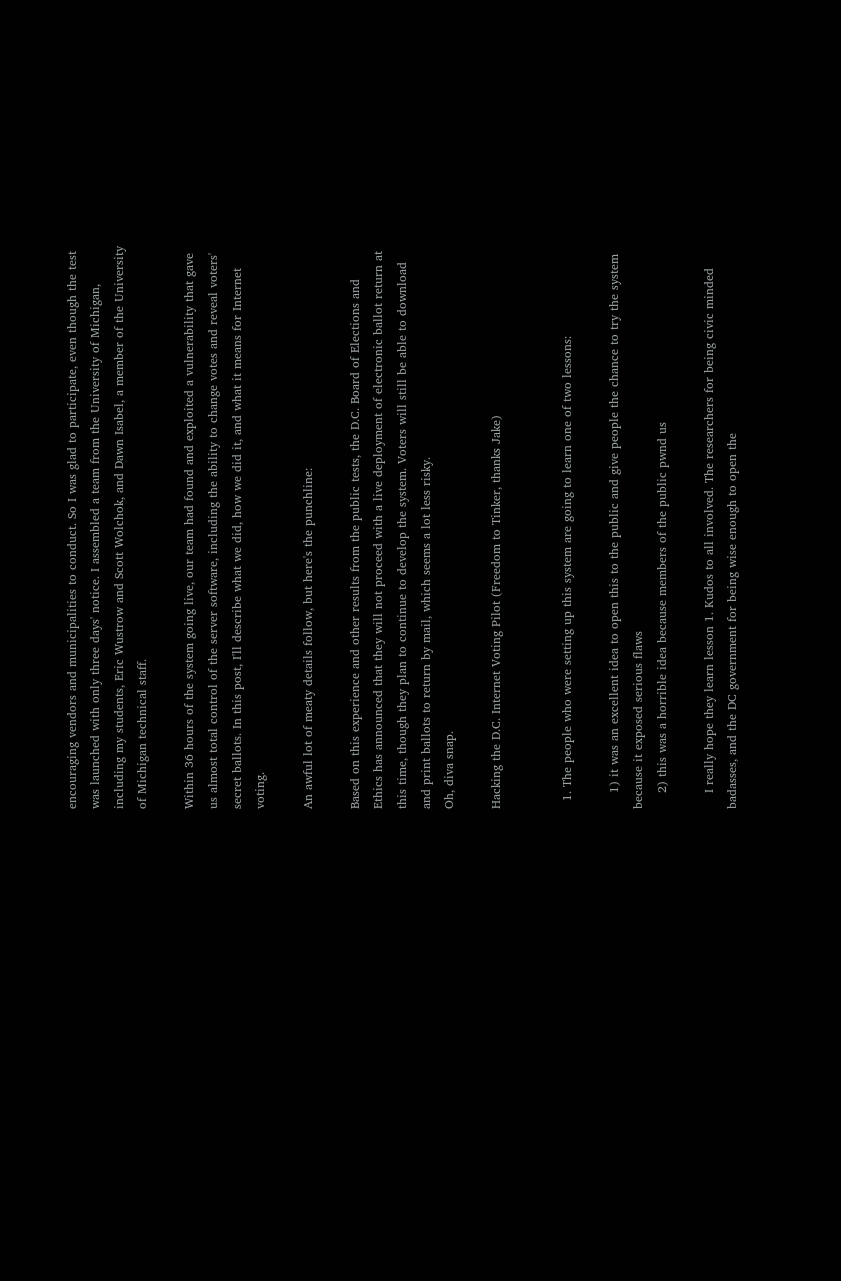encouraging vendors and municipalities to conduct. So I was glad to participate, even though the test was launched with only three days' notice. I assembled a team from the University of Michigan, including my students, Eric Wustrow and Scott Wolchok, and Dawn Isabel, a member of the University of Michigan technical staff.

Within 36 hours of the system going live, our team had found and exploited a vulnerability that gave us almost total control of the server software, including the ability to change votes and reveal voters' secret ballots. In this post, I'll describe what we did, how we did it, and what it means for Internet voting.

An awful lot of meaty details follow, but here's the punchline:

Based on this experience and other results from the public tests, the D.C. Board of Elections and Ethics has announced that they will not proceed with a live deployment of electronic ballot return at this time, though they plan to continue to develop the system. Voters will still be able to download and print ballots to return by mail, which seems a lot less risky.
Oh, diva snap.

Hacking the D.C. Internet Voting Pilot (Freedom to Tinker, thanks Jake)


  1. The people who were setting up this system are going to learn one of two lessons:

    1) it was an excellent idea to open this to the public and give people the chance to try the system because it exposed serious flaws
    2) this was a horrible idea because members of the public pwnd us

    I really hope they learn lesson 1. Kudos to all involved. The researchers for being civic minded badasses, and the DC government for being wise enough to open the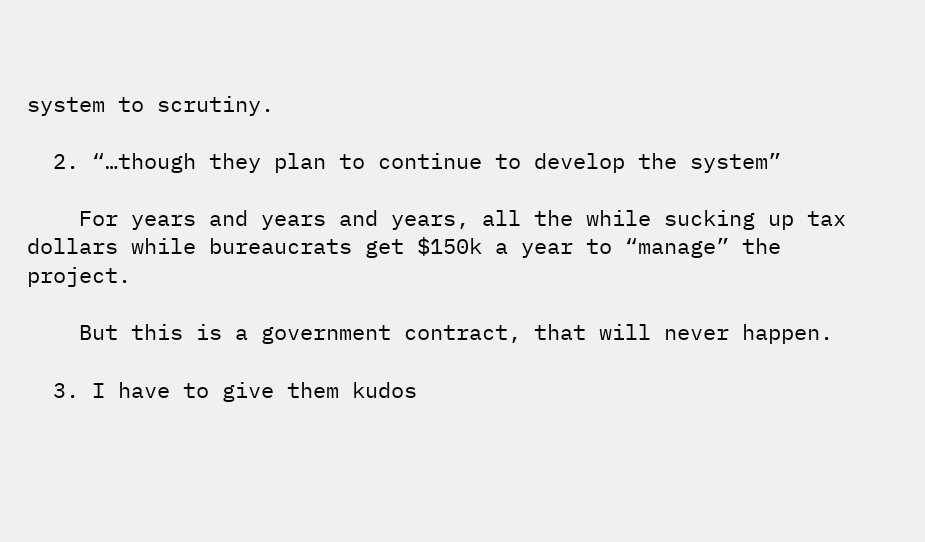system to scrutiny.

  2. “…though they plan to continue to develop the system”

    For years and years and years, all the while sucking up tax dollars while bureaucrats get $150k a year to “manage” the project.

    But this is a government contract, that will never happen.

  3. I have to give them kudos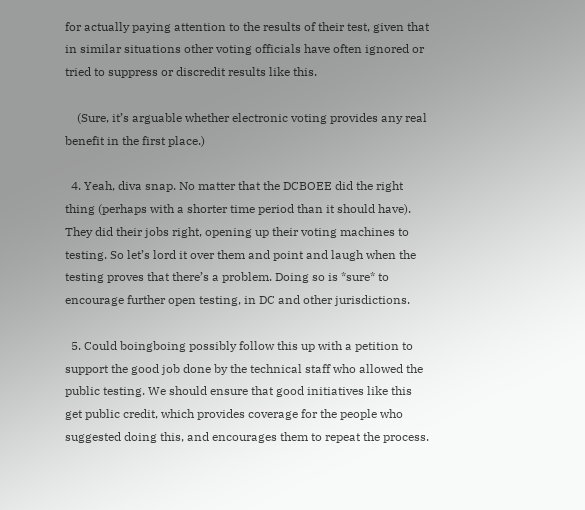for actually paying attention to the results of their test, given that in similar situations other voting officials have often ignored or tried to suppress or discredit results like this.

    (Sure, it’s arguable whether electronic voting provides any real benefit in the first place.)

  4. Yeah, diva snap. No matter that the DCBOEE did the right thing (perhaps with a shorter time period than it should have). They did their jobs right, opening up their voting machines to testing. So let’s lord it over them and point and laugh when the testing proves that there’s a problem. Doing so is *sure* to encourage further open testing, in DC and other jurisdictions.

  5. Could boingboing possibly follow this up with a petition to support the good job done by the technical staff who allowed the public testing. We should ensure that good initiatives like this get public credit, which provides coverage for the people who suggested doing this, and encourages them to repeat the process.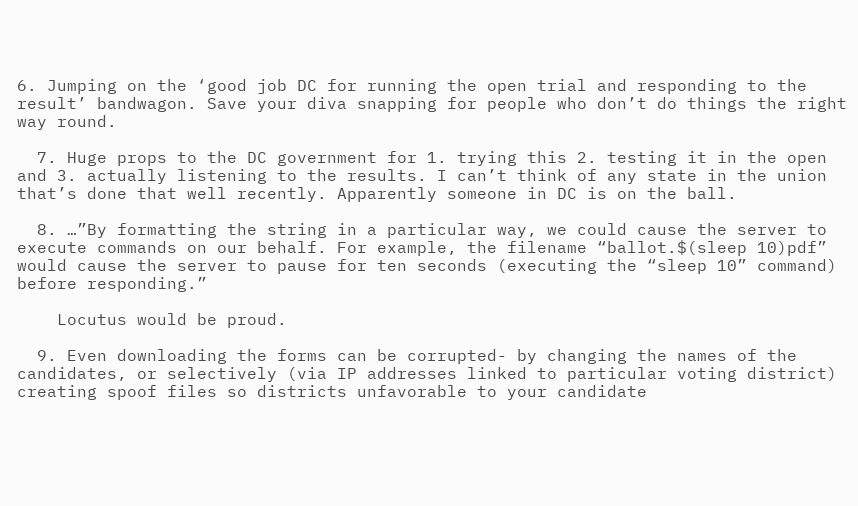6. Jumping on the ‘good job DC for running the open trial and responding to the result’ bandwagon. Save your diva snapping for people who don’t do things the right way round.

  7. Huge props to the DC government for 1. trying this 2. testing it in the open and 3. actually listening to the results. I can’t think of any state in the union that’s done that well recently. Apparently someone in DC is on the ball.

  8. …”By formatting the string in a particular way, we could cause the server to execute commands on our behalf. For example, the filename “ballot.$(sleep 10)pdf” would cause the server to pause for ten seconds (executing the “sleep 10” command) before responding.”

    Locutus would be proud.

  9. Even downloading the forms can be corrupted- by changing the names of the candidates, or selectively (via IP addresses linked to particular voting district) creating spoof files so districts unfavorable to your candidate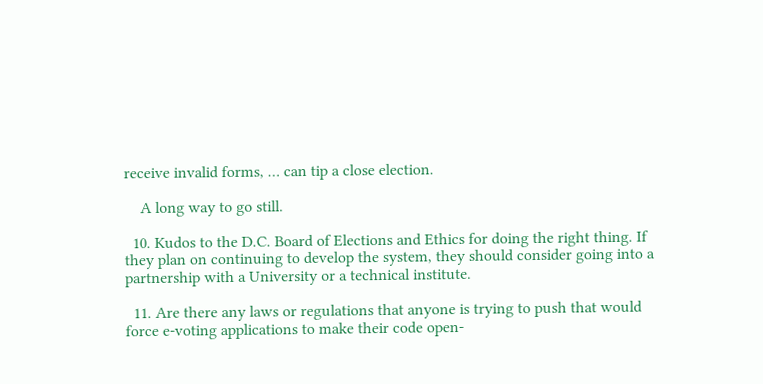receive invalid forms, … can tip a close election.

    A long way to go still.

  10. Kudos to the D.C. Board of Elections and Ethics for doing the right thing. If they plan on continuing to develop the system, they should consider going into a partnership with a University or a technical institute.

  11. Are there any laws or regulations that anyone is trying to push that would force e-voting applications to make their code open-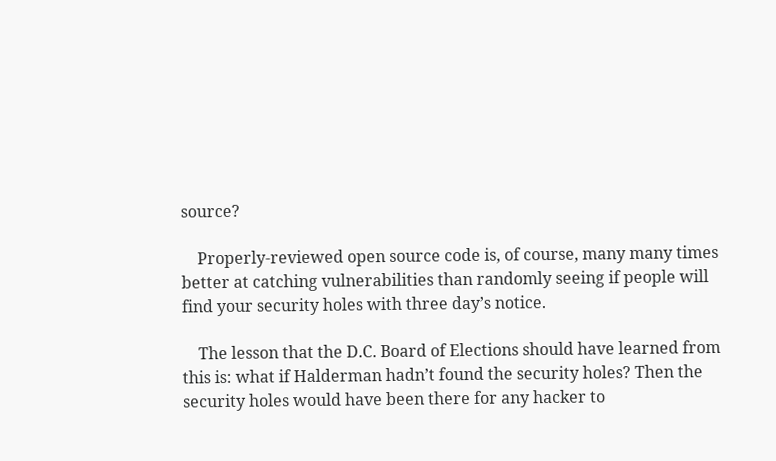source?

    Properly-reviewed open source code is, of course, many many times better at catching vulnerabilities than randomly seeing if people will find your security holes with three day’s notice.

    The lesson that the D.C. Board of Elections should have learned from this is: what if Halderman hadn’t found the security holes? Then the security holes would have been there for any hacker to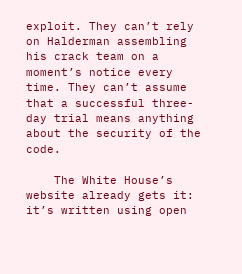exploit. They can’t rely on Halderman assembling his crack team on a moment’s notice every time. They can’t assume that a successful three-day trial means anything about the security of the code.

    The White House’s website already gets it: it’s written using open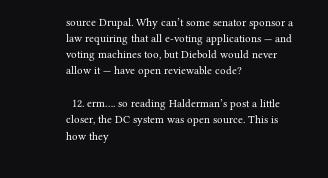source Drupal. Why can’t some senator sponsor a law requiring that all e-voting applications — and voting machines too, but Diebold would never allow it — have open reviewable code?

  12. erm…. so reading Halderman’s post a little closer, the DC system was open source. This is how they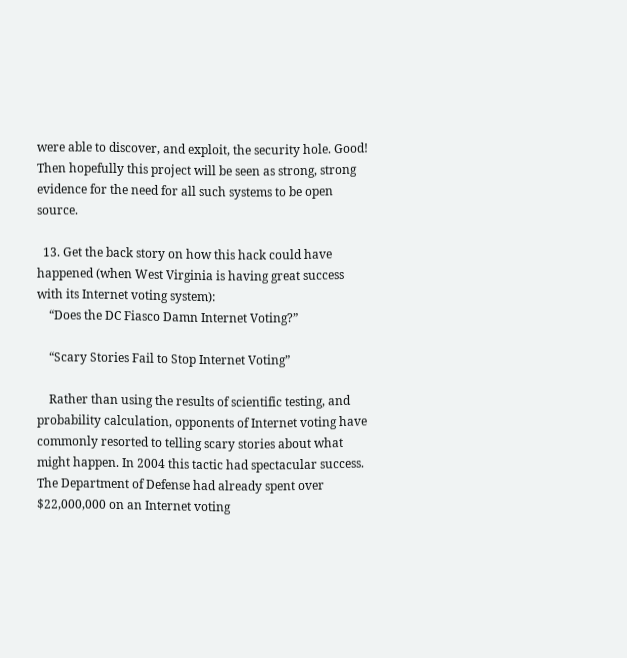were able to discover, and exploit, the security hole. Good! Then hopefully this project will be seen as strong, strong evidence for the need for all such systems to be open source.

  13. Get the back story on how this hack could have happened (when West Virginia is having great success with its Internet voting system):
    “Does the DC Fiasco Damn Internet Voting?”

    “Scary Stories Fail to Stop Internet Voting”

    Rather than using the results of scientific testing, and probability calculation, opponents of Internet voting have commonly resorted to telling scary stories about what might happen. In 2004 this tactic had spectacular success. The Department of Defense had already spent over $22,000,000 on an Internet voting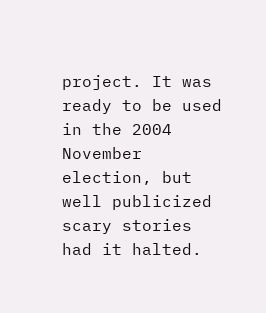project. It was ready to be used in the 2004 November election, but well publicized scary stories had it halted.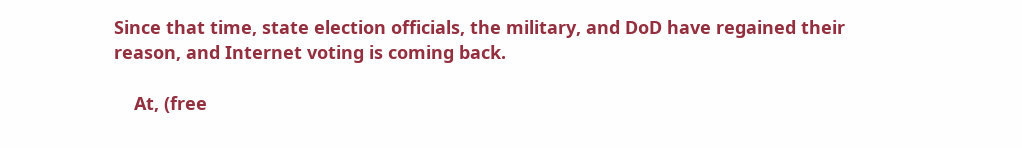Since that time, state election officials, the military, and DoD have regained their reason, and Internet voting is coming back.

    At, (free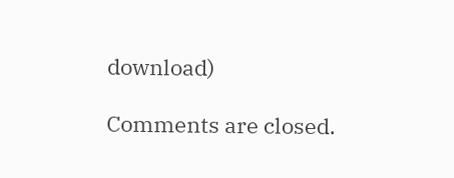download)

Comments are closed.